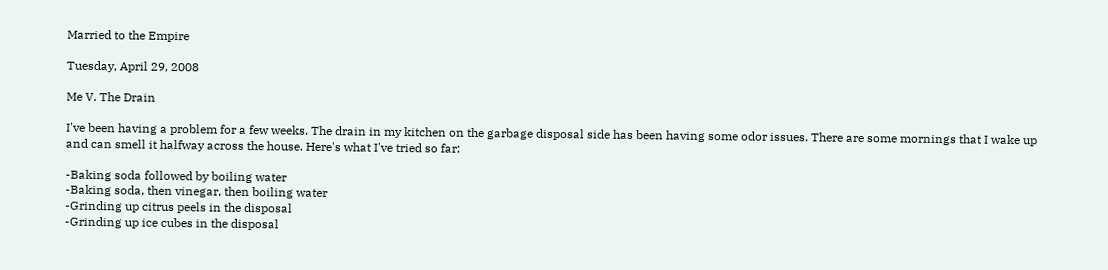Married to the Empire

Tuesday, April 29, 2008

Me V. The Drain

I've been having a problem for a few weeks. The drain in my kitchen on the garbage disposal side has been having some odor issues. There are some mornings that I wake up and can smell it halfway across the house. Here's what I've tried so far:

-Baking soda followed by boiling water
-Baking soda, then vinegar, then boiling water
-Grinding up citrus peels in the disposal
-Grinding up ice cubes in the disposal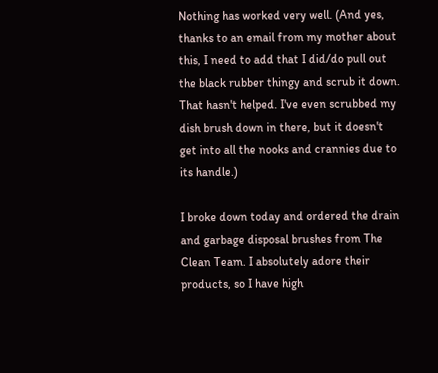Nothing has worked very well. (And yes, thanks to an email from my mother about this, I need to add that I did/do pull out the black rubber thingy and scrub it down. That hasn't helped. I've even scrubbed my dish brush down in there, but it doesn't get into all the nooks and crannies due to its handle.)

I broke down today and ordered the drain and garbage disposal brushes from The Clean Team. I absolutely adore their products, so I have high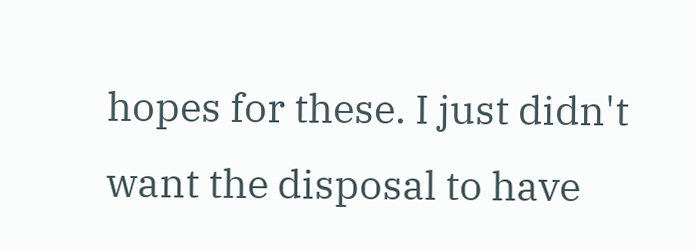hopes for these. I just didn't want the disposal to have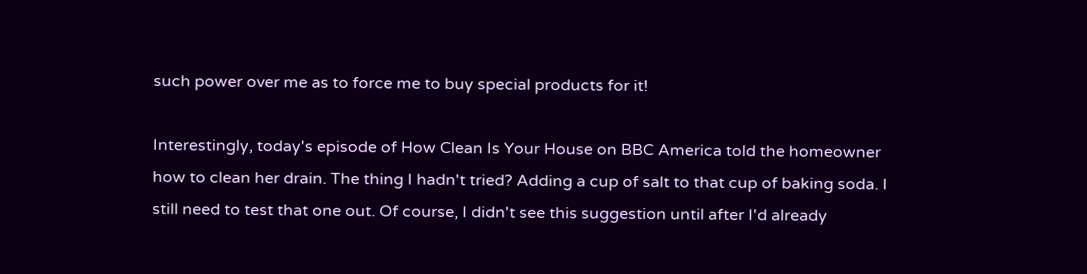such power over me as to force me to buy special products for it!

Interestingly, today's episode of How Clean Is Your House on BBC America told the homeowner how to clean her drain. The thing I hadn't tried? Adding a cup of salt to that cup of baking soda. I still need to test that one out. Of course, I didn't see this suggestion until after I'd already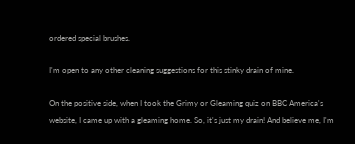ordered special brushes.

I'm open to any other cleaning suggestions for this stinky drain of mine.

On the positive side, when I took the Grimy or Gleaming quiz on BBC America's website, I came up with a gleaming home. So, it's just my drain! And believe me, I'm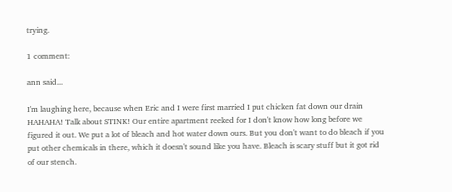trying.

1 comment:

ann said...

I'm laughing here, because when Eric and I were first married I put chicken fat down our drain HAHAHA! Talk about STINK! Our entire apartment reeked for I don't know how long before we figured it out. We put a lot of bleach and hot water down ours. But you don't want to do bleach if you put other chemicals in there, which it doesn't sound like you have. Bleach is scary stuff but it got rid of our stench.